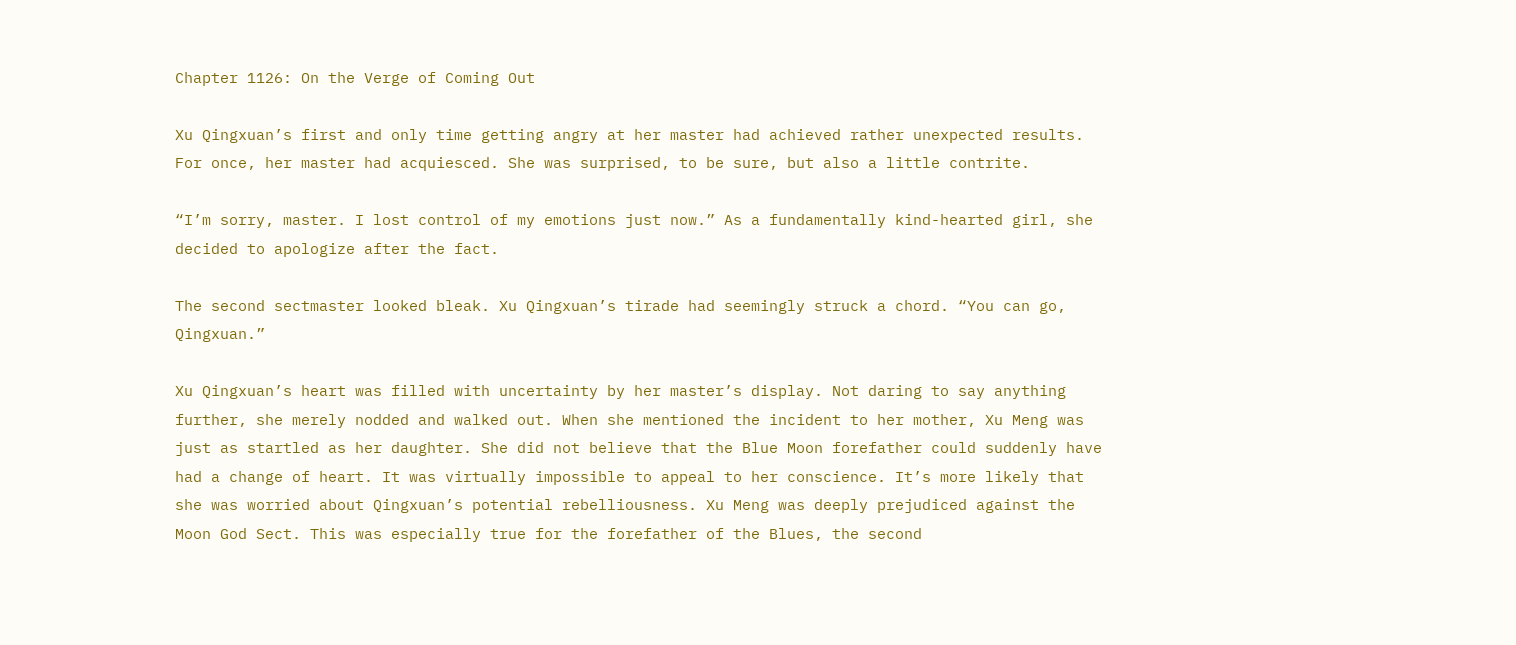Chapter 1126: On the Verge of Coming Out

Xu Qingxuan’s first and only time getting angry at her master had achieved rather unexpected results. For once, her master had acquiesced. She was surprised, to be sure, but also a little contrite.

“I’m sorry, master. I lost control of my emotions just now.” As a fundamentally kind-hearted girl, she decided to apologize after the fact.

The second sectmaster looked bleak. Xu Qingxuan’s tirade had seemingly struck a chord. “You can go, Qingxuan.”

Xu Qingxuan’s heart was filled with uncertainty by her master’s display. Not daring to say anything further, she merely nodded and walked out. When she mentioned the incident to her mother, Xu Meng was just as startled as her daughter. She did not believe that the Blue Moon forefather could suddenly have had a change of heart. It was virtually impossible to appeal to her conscience. It’s more likely that she was worried about Qingxuan’s potential rebelliousness. Xu Meng was deeply prejudiced against the Moon God Sect. This was especially true for the forefather of the Blues, the second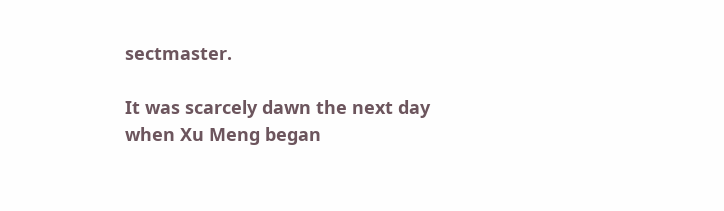sectmaster.

It was scarcely dawn the next day when Xu Meng began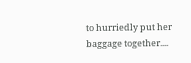to hurriedly put her baggage together....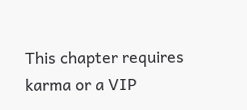This chapter requires karma or a VIP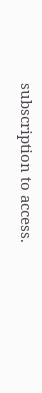subscription to access.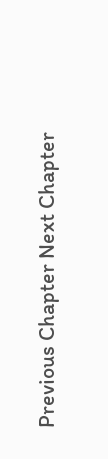Previous Chapter Next Chapter